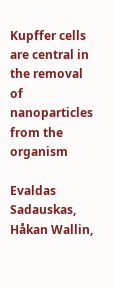Kupffer cells are central in the removal of nanoparticles from the organism

Evaldas Sadauskas, Håkan Wallin,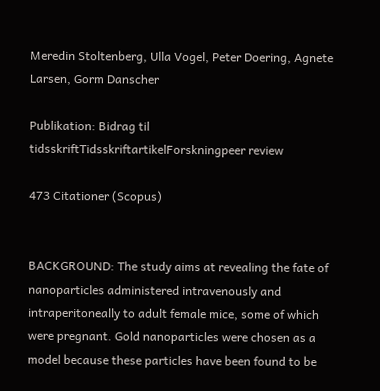Meredin Stoltenberg, Ulla Vogel, Peter Doering, Agnete Larsen, Gorm Danscher

Publikation: Bidrag til tidsskriftTidsskriftartikelForskningpeer review

473 Citationer (Scopus)


BACKGROUND: The study aims at revealing the fate of nanoparticles administered intravenously and intraperitoneally to adult female mice, some of which were pregnant. Gold nanoparticles were chosen as a model because these particles have been found to be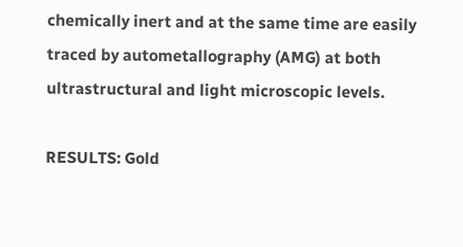chemically inert and at the same time are easily traced by autometallography (AMG) at both ultrastructural and light microscopic levels.

RESULTS: Gold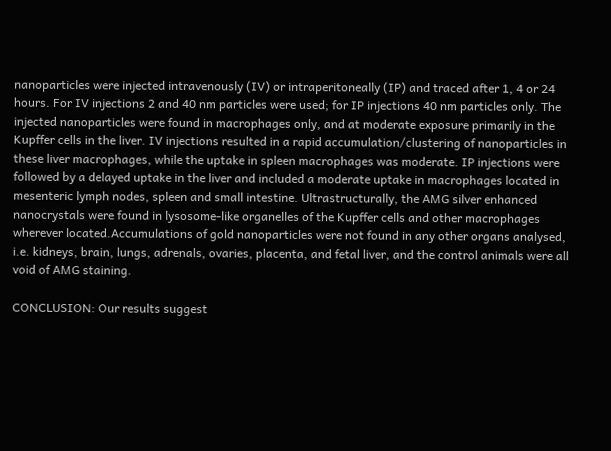nanoparticles were injected intravenously (IV) or intraperitoneally (IP) and traced after 1, 4 or 24 hours. For IV injections 2 and 40 nm particles were used; for IP injections 40 nm particles only. The injected nanoparticles were found in macrophages only, and at moderate exposure primarily in the Kupffer cells in the liver. IV injections resulted in a rapid accumulation/clustering of nanoparticles in these liver macrophages, while the uptake in spleen macrophages was moderate. IP injections were followed by a delayed uptake in the liver and included a moderate uptake in macrophages located in mesenteric lymph nodes, spleen and small intestine. Ultrastructurally, the AMG silver enhanced nanocrystals were found in lysosome-like organelles of the Kupffer cells and other macrophages wherever located.Accumulations of gold nanoparticles were not found in any other organs analysed, i.e. kidneys, brain, lungs, adrenals, ovaries, placenta, and fetal liver, and the control animals were all void of AMG staining.

CONCLUSION: Our results suggest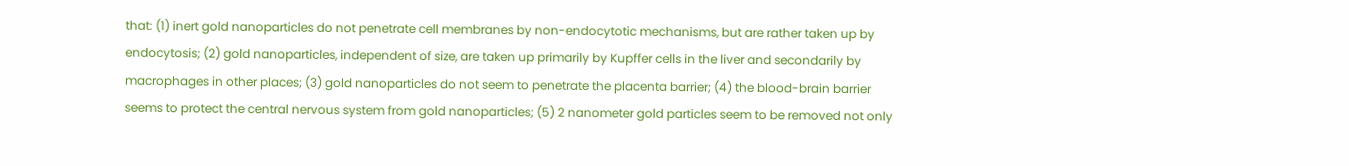that: (1) inert gold nanoparticles do not penetrate cell membranes by non-endocytotic mechanisms, but are rather taken up by endocytosis; (2) gold nanoparticles, independent of size, are taken up primarily by Kupffer cells in the liver and secondarily by macrophages in other places; (3) gold nanoparticles do not seem to penetrate the placenta barrier; (4) the blood-brain barrier seems to protect the central nervous system from gold nanoparticles; (5) 2 nanometer gold particles seem to be removed not only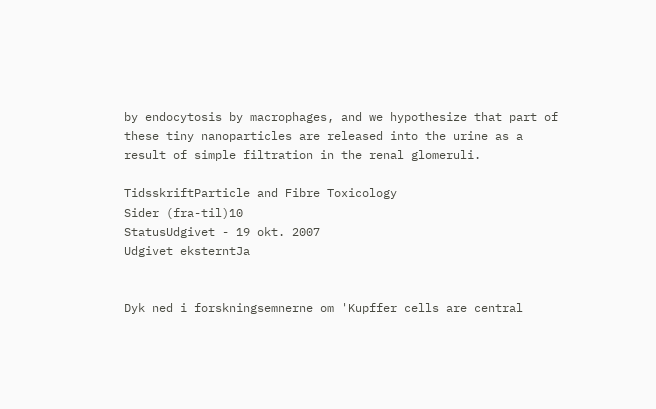by endocytosis by macrophages, and we hypothesize that part of these tiny nanoparticles are released into the urine as a result of simple filtration in the renal glomeruli.

TidsskriftParticle and Fibre Toxicology
Sider (fra-til)10
StatusUdgivet - 19 okt. 2007
Udgivet eksterntJa


Dyk ned i forskningsemnerne om 'Kupffer cells are central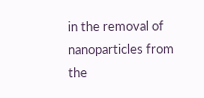in the removal of nanoparticles from the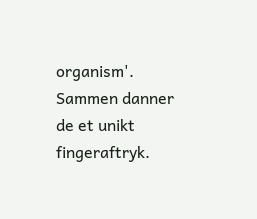organism'. Sammen danner de et unikt fingeraftryk.